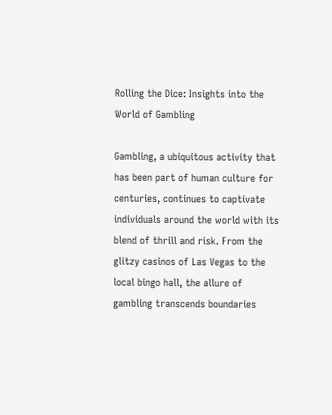Rolling the Dice: Insights into the World of Gambling

Gambling, a ubiquitous activity that has been part of human culture for centuries, continues to captivate individuals around the world with its blend of thrill and risk. From the glitzy casinos of Las Vegas to the local bingo hall, the allure of gambling transcends boundaries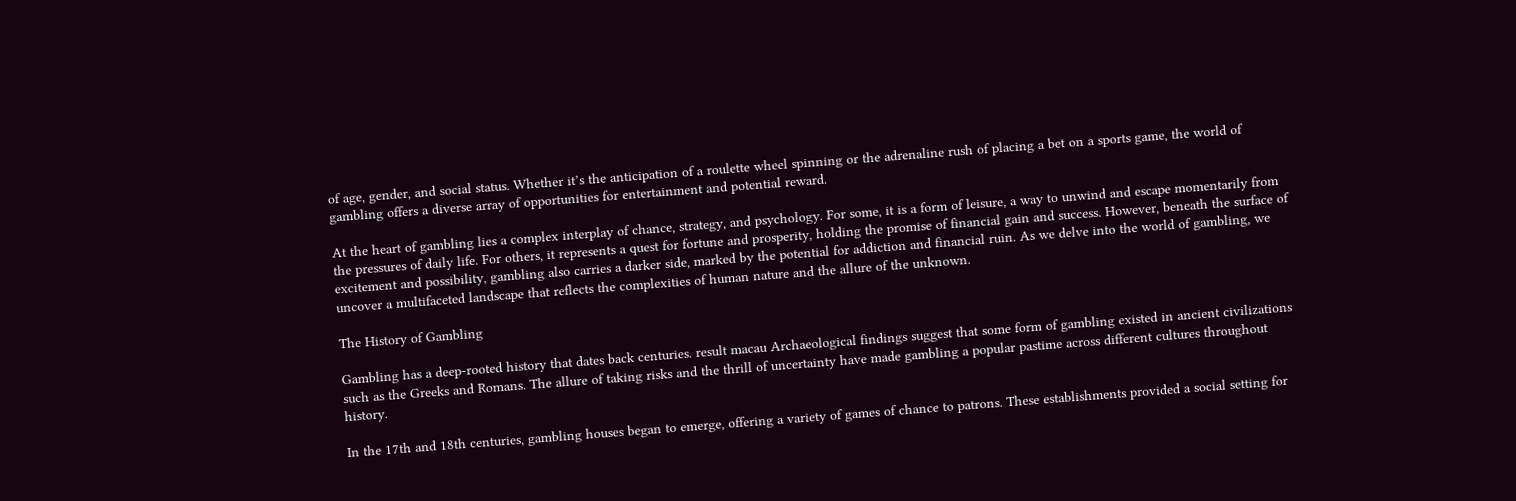of age, gender, and social status. Whether it’s the anticipation of a roulette wheel spinning or the adrenaline rush of placing a bet on a sports game, the world of gambling offers a diverse array of opportunities for entertainment and potential reward.

At the heart of gambling lies a complex interplay of chance, strategy, and psychology. For some, it is a form of leisure, a way to unwind and escape momentarily from the pressures of daily life. For others, it represents a quest for fortune and prosperity, holding the promise of financial gain and success. However, beneath the surface of excitement and possibility, gambling also carries a darker side, marked by the potential for addiction and financial ruin. As we delve into the world of gambling, we uncover a multifaceted landscape that reflects the complexities of human nature and the allure of the unknown.

The History of Gambling

Gambling has a deep-rooted history that dates back centuries. result macau Archaeological findings suggest that some form of gambling existed in ancient civilizations such as the Greeks and Romans. The allure of taking risks and the thrill of uncertainty have made gambling a popular pastime across different cultures throughout history.

In the 17th and 18th centuries, gambling houses began to emerge, offering a variety of games of chance to patrons. These establishments provided a social setting for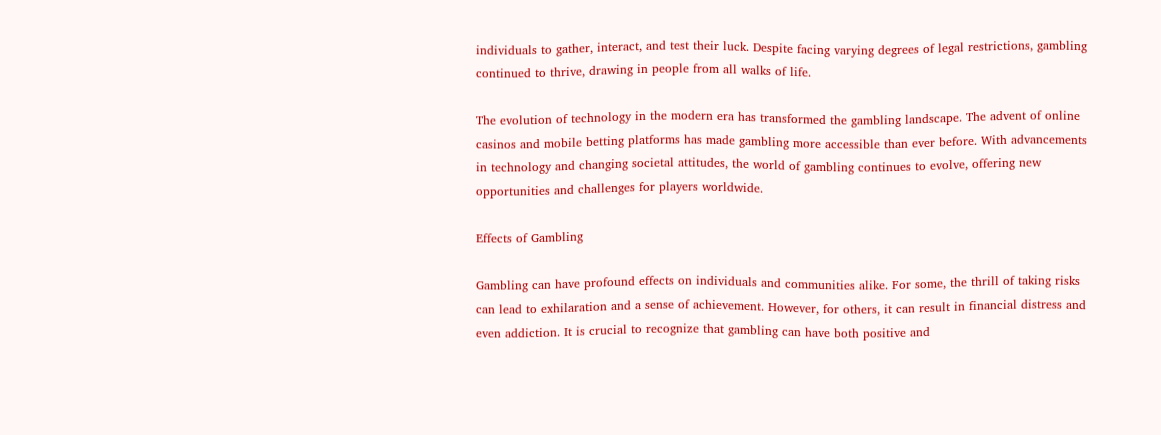individuals to gather, interact, and test their luck. Despite facing varying degrees of legal restrictions, gambling continued to thrive, drawing in people from all walks of life.

The evolution of technology in the modern era has transformed the gambling landscape. The advent of online casinos and mobile betting platforms has made gambling more accessible than ever before. With advancements in technology and changing societal attitudes, the world of gambling continues to evolve, offering new opportunities and challenges for players worldwide.

Effects of Gambling

Gambling can have profound effects on individuals and communities alike. For some, the thrill of taking risks can lead to exhilaration and a sense of achievement. However, for others, it can result in financial distress and even addiction. It is crucial to recognize that gambling can have both positive and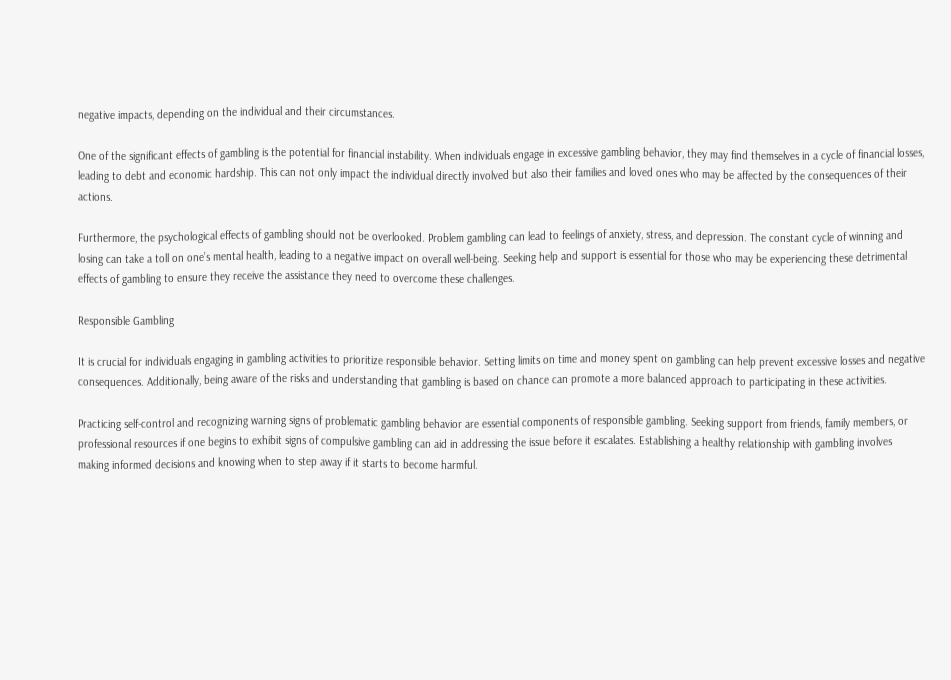negative impacts, depending on the individual and their circumstances.

One of the significant effects of gambling is the potential for financial instability. When individuals engage in excessive gambling behavior, they may find themselves in a cycle of financial losses, leading to debt and economic hardship. This can not only impact the individual directly involved but also their families and loved ones who may be affected by the consequences of their actions.

Furthermore, the psychological effects of gambling should not be overlooked. Problem gambling can lead to feelings of anxiety, stress, and depression. The constant cycle of winning and losing can take a toll on one’s mental health, leading to a negative impact on overall well-being. Seeking help and support is essential for those who may be experiencing these detrimental effects of gambling to ensure they receive the assistance they need to overcome these challenges.

Responsible Gambling

It is crucial for individuals engaging in gambling activities to prioritize responsible behavior. Setting limits on time and money spent on gambling can help prevent excessive losses and negative consequences. Additionally, being aware of the risks and understanding that gambling is based on chance can promote a more balanced approach to participating in these activities.

Practicing self-control and recognizing warning signs of problematic gambling behavior are essential components of responsible gambling. Seeking support from friends, family members, or professional resources if one begins to exhibit signs of compulsive gambling can aid in addressing the issue before it escalates. Establishing a healthy relationship with gambling involves making informed decisions and knowing when to step away if it starts to become harmful.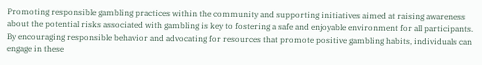Promoting responsible gambling practices within the community and supporting initiatives aimed at raising awareness about the potential risks associated with gambling is key to fostering a safe and enjoyable environment for all participants. By encouraging responsible behavior and advocating for resources that promote positive gambling habits, individuals can engage in these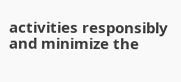activities responsibly and minimize the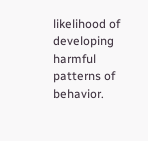likelihood of developing harmful patterns of behavior.